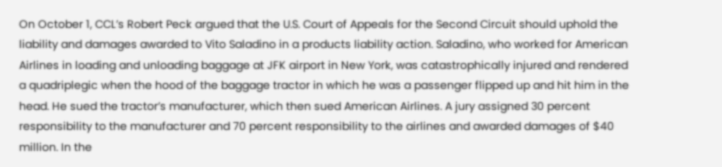On October 1, CCL’s Robert Peck argued that the U.S. Court of Appeals for the Second Circuit should uphold the liability and damages awarded to Vito Saladino in a products liability action. Saladino, who worked for American Airlines in loading and unloading baggage at JFK airport in New York, was catastrophically injured and rendered a quadriplegic when the hood of the baggage tractor in which he was a passenger flipped up and hit him in the head. He sued the tractor’s manufacturer, which then sued American Airlines. A jury assigned 30 percent responsibility to the manufacturer and 70 percent responsibility to the airlines and awarded damages of $40 million. In the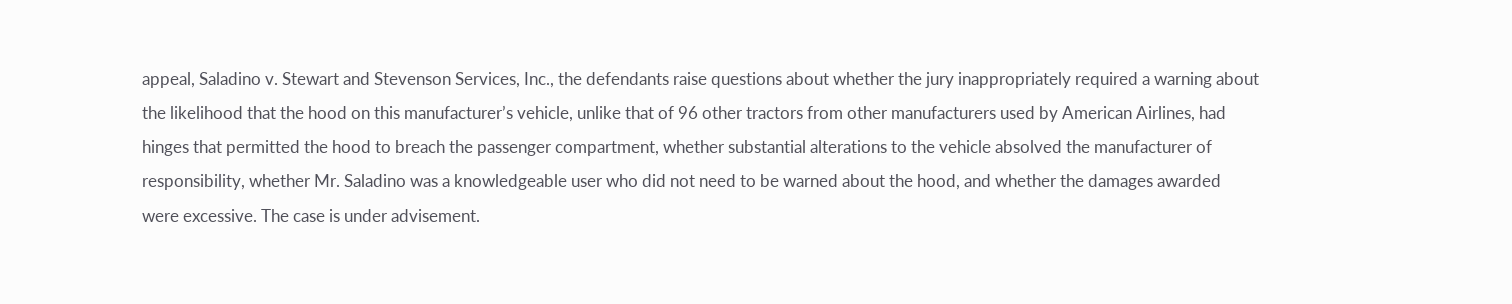appeal, Saladino v. Stewart and Stevenson Services, Inc., the defendants raise questions about whether the jury inappropriately required a warning about the likelihood that the hood on this manufacturer’s vehicle, unlike that of 96 other tractors from other manufacturers used by American Airlines, had hinges that permitted the hood to breach the passenger compartment, whether substantial alterations to the vehicle absolved the manufacturer of responsibility, whether Mr. Saladino was a knowledgeable user who did not need to be warned about the hood, and whether the damages awarded were excessive. The case is under advisement.